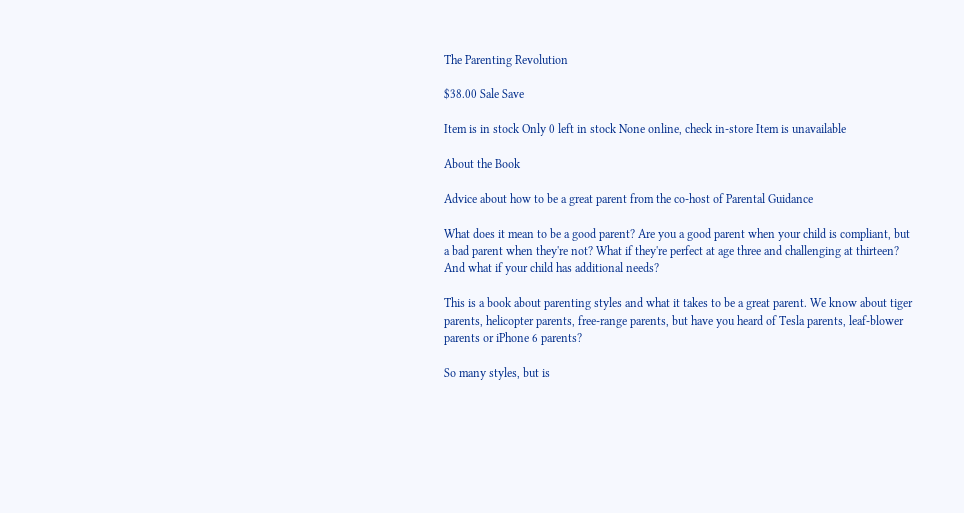The Parenting Revolution

$38.00 Sale Save

Item is in stock Only 0 left in stock None online, check in-store Item is unavailable

About the Book

Advice about how to be a great parent from the co-host of Parental Guidance

What does it mean to be a good parent? Are you a good parent when your child is compliant, but a bad parent when they're not? What if they're perfect at age three and challenging at thirteen? And what if your child has additional needs?

This is a book about parenting styles and what it takes to be a great parent. We know about tiger parents, helicopter parents, free-range parents, but have you heard of Tesla parents, leaf-blower parents or iPhone 6 parents?

So many styles, but is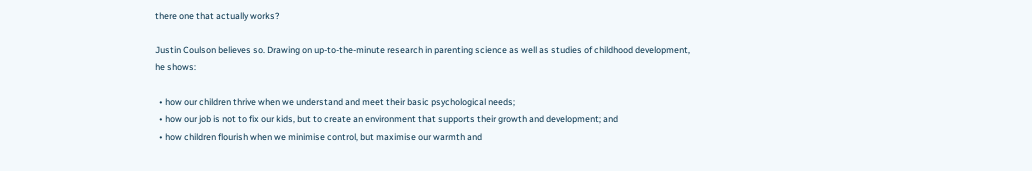there one that actually works?

Justin Coulson believes so. Drawing on up-to-the-minute research in parenting science as well as studies of childhood development, he shows:

  • how our children thrive when we understand and meet their basic psychological needs;
  • how our job is not to fix our kids, but to create an environment that supports their growth and development; and
  • how children flourish when we minimise control, but maximise our warmth and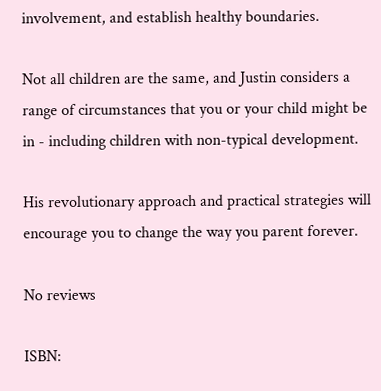involvement, and establish healthy boundaries.

Not all children are the same, and Justin considers a range of circumstances that you or your child might be in - including children with non-typical development.

His revolutionary approach and practical strategies will encourage you to change the way you parent forever.

No reviews

ISBN: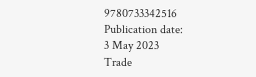9780733342516
Publication date:
3 May 2023
Trade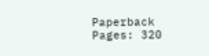Paperback
Pages: 320